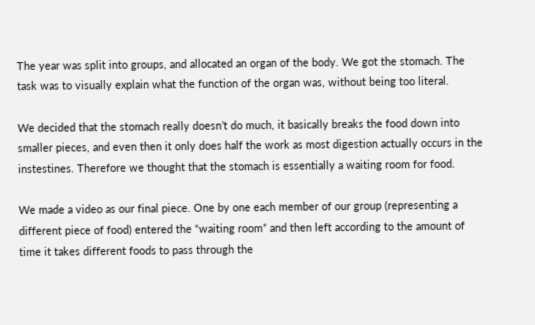The year was split into groups, and allocated an organ of the body. We got the stomach. The task was to visually explain what the function of the organ was, without being too literal.

We decided that the stomach really doesn’t do much, it basically breaks the food down into smaller pieces, and even then it only does half the work as most digestion actually occurs in the instestines. Therefore we thought that the stomach is essentially a waiting room for food.

We made a video as our final piece. One by one each member of our group (representing a different piece of food) entered the “waiting room” and then left according to the amount of time it takes different foods to pass through the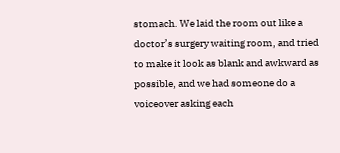stomach. We laid the room out like a doctor’s surgery waiting room, and tried to make it look as blank and awkward as possible, and we had someone do a voiceover asking each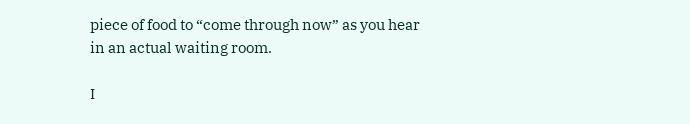piece of food to “come through now” as you hear in an actual waiting room.

I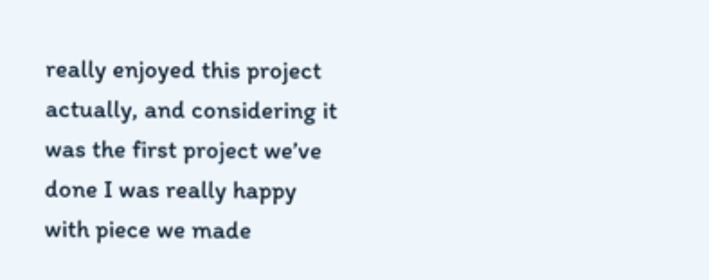really enjoyed this project actually, and considering it was the first project we’ve done I was really happy with piece we made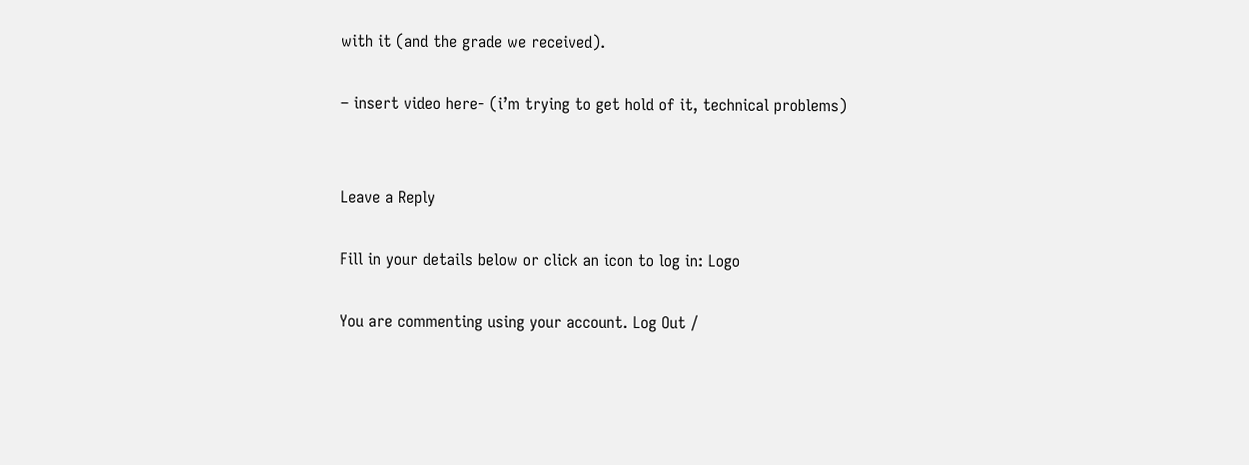with it (and the grade we received).

– insert video here- (i’m trying to get hold of it, technical problems)


Leave a Reply

Fill in your details below or click an icon to log in: Logo

You are commenting using your account. Log Out /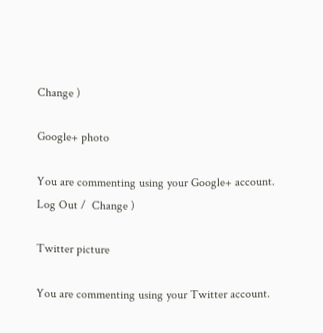Change )

Google+ photo

You are commenting using your Google+ account. Log Out /  Change )

Twitter picture

You are commenting using your Twitter account.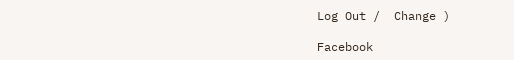Log Out /  Change )

Facebook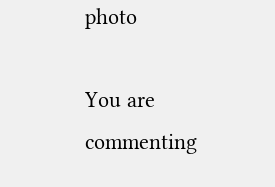photo

You are commenting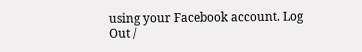using your Facebook account. Log Out /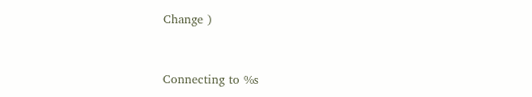Change )


Connecting to %s